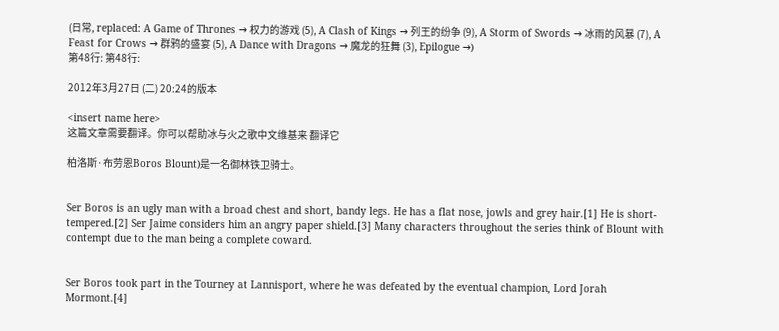(日常, replaced: A Game of Thrones → 权力的游戏 (5), A Clash of Kings → 列王的纷争 (9), A Storm of Swords → 冰雨的风暴 (7), A Feast for Crows → 群鸦的盛宴 (5), A Dance with Dragons → 魔龙的狂舞 (3), Epilogue →)
第48行: 第48行:

2012年3月27日 (二) 20:24的版本

<insert name here>
这篇文章需要翻译。你可以帮助冰与火之歌中文维基来 翻译它

柏洛斯·布劳恩Boros Blount)是一名御林铁卫骑士。


Ser Boros is an ugly man with a broad chest and short, bandy legs. He has a flat nose, jowls and grey hair.[1] He is short-tempered.[2] Ser Jaime considers him an angry paper shield.[3] Many characters throughout the series think of Blount with contempt due to the man being a complete coward.


Ser Boros took part in the Tourney at Lannisport, where he was defeated by the eventual champion, Lord Jorah Mormont.[4]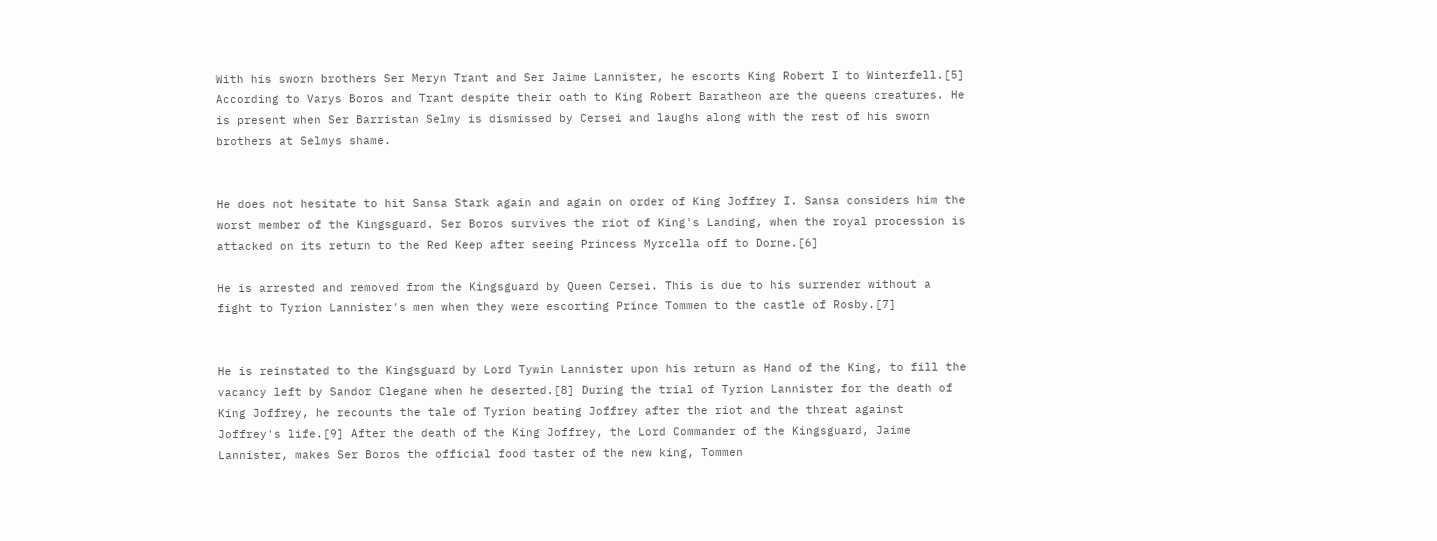With his sworn brothers Ser Meryn Trant and Ser Jaime Lannister, he escorts King Robert I to Winterfell.[5] According to Varys Boros and Trant despite their oath to King Robert Baratheon are the queens creatures. He is present when Ser Barristan Selmy is dismissed by Cersei and laughs along with the rest of his sworn brothers at Selmys shame.


He does not hesitate to hit Sansa Stark again and again on order of King Joffrey I. Sansa considers him the worst member of the Kingsguard. Ser Boros survives the riot of King's Landing, when the royal procession is attacked on its return to the Red Keep after seeing Princess Myrcella off to Dorne.[6]

He is arrested and removed from the Kingsguard by Queen Cersei. This is due to his surrender without a fight to Tyrion Lannister's men when they were escorting Prince Tommen to the castle of Rosby.[7]


He is reinstated to the Kingsguard by Lord Tywin Lannister upon his return as Hand of the King, to fill the vacancy left by Sandor Clegane when he deserted.[8] During the trial of Tyrion Lannister for the death of King Joffrey, he recounts the tale of Tyrion beating Joffrey after the riot and the threat against Joffrey's life.[9] After the death of the King Joffrey, the Lord Commander of the Kingsguard, Jaime Lannister, makes Ser Boros the official food taster of the new king, Tommen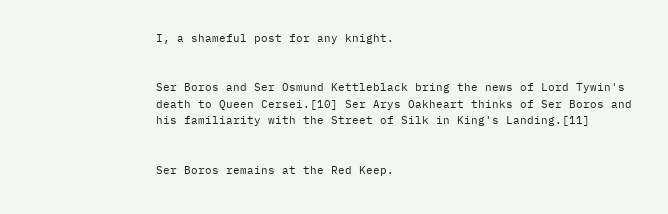I, a shameful post for any knight.


Ser Boros and Ser Osmund Kettleblack bring the news of Lord Tywin's death to Queen Cersei.[10] Ser Arys Oakheart thinks of Ser Boros and his familiarity with the Street of Silk in King's Landing.[11]


Ser Boros remains at the Red Keep.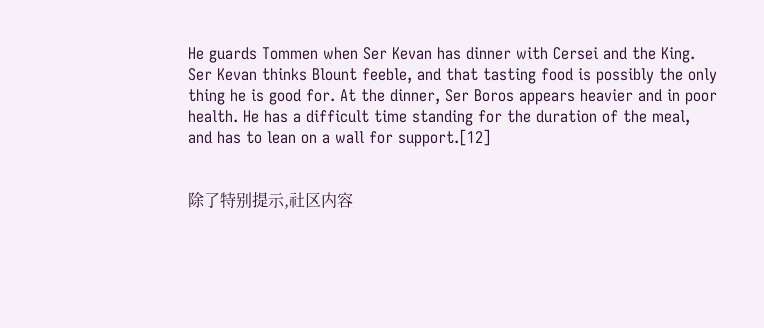He guards Tommen when Ser Kevan has dinner with Cersei and the King. Ser Kevan thinks Blount feeble, and that tasting food is possibly the only thing he is good for. At the dinner, Ser Boros appears heavier and in poor health. He has a difficult time standing for the duration of the meal, and has to lean on a wall for support.[12]


除了特别提示,社区内容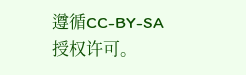遵循CC-BY-SA 授权许可。